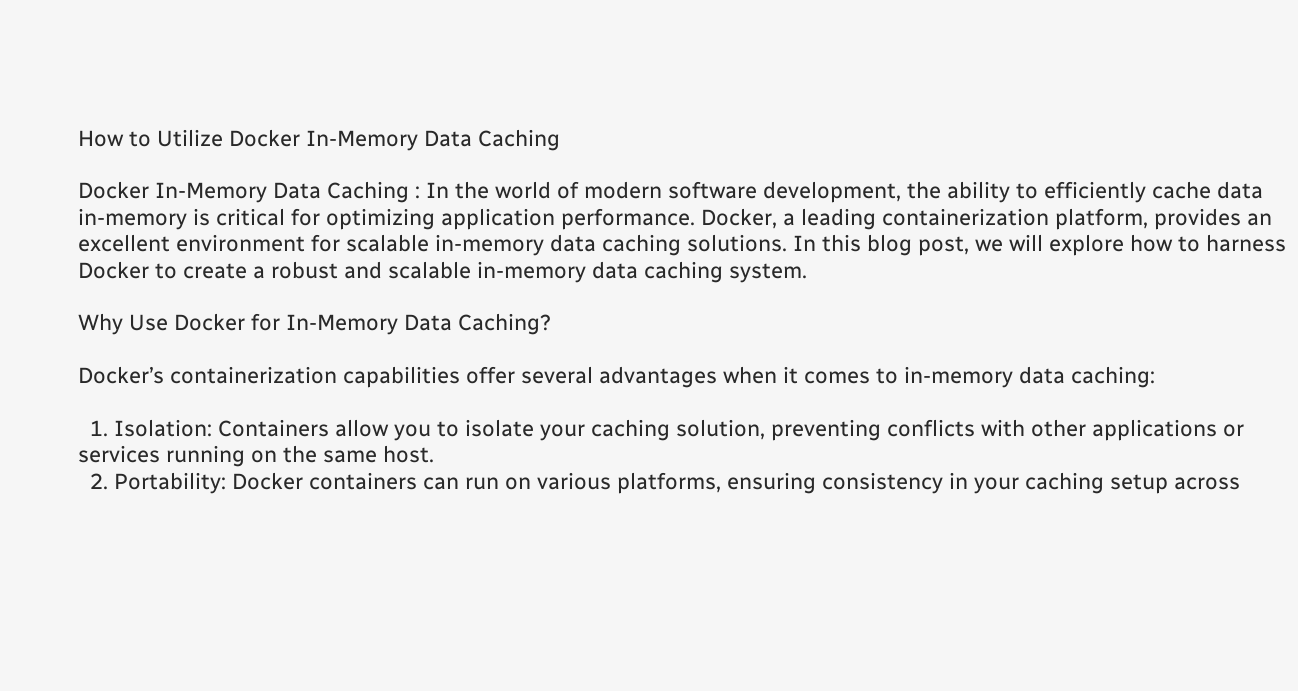How to Utilize Docker In-Memory Data Caching

Docker In-Memory Data Caching : In the world of modern software development, the ability to efficiently cache data in-memory is critical for optimizing application performance. Docker, a leading containerization platform, provides an excellent environment for scalable in-memory data caching solutions. In this blog post, we will explore how to harness Docker to create a robust and scalable in-memory data caching system.

Why Use Docker for In-Memory Data Caching?

Docker’s containerization capabilities offer several advantages when it comes to in-memory data caching:

  1. Isolation: Containers allow you to isolate your caching solution, preventing conflicts with other applications or services running on the same host.
  2. Portability: Docker containers can run on various platforms, ensuring consistency in your caching setup across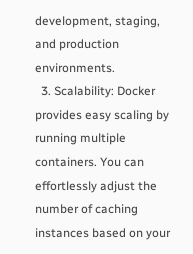development, staging, and production environments.
  3. Scalability: Docker provides easy scaling by running multiple containers. You can effortlessly adjust the number of caching instances based on your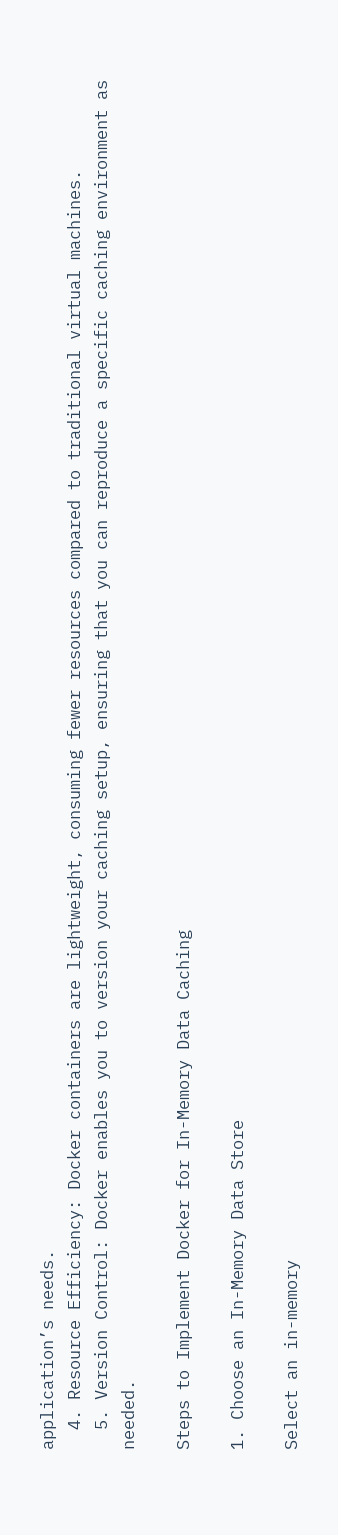application’s needs.
  4. Resource Efficiency: Docker containers are lightweight, consuming fewer resources compared to traditional virtual machines.
  5. Version Control: Docker enables you to version your caching setup, ensuring that you can reproduce a specific caching environment as needed.

Steps to Implement Docker for In-Memory Data Caching

1. Choose an In-Memory Data Store

Select an in-memory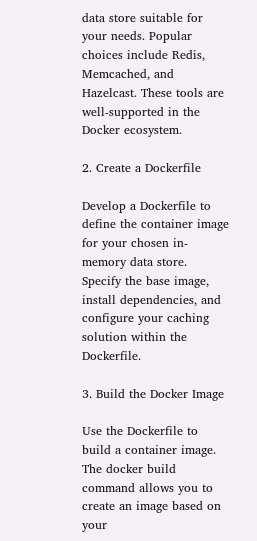data store suitable for your needs. Popular choices include Redis, Memcached, and Hazelcast. These tools are well-supported in the Docker ecosystem.

2. Create a Dockerfile

Develop a Dockerfile to define the container image for your chosen in-memory data store. Specify the base image, install dependencies, and configure your caching solution within the Dockerfile.

3. Build the Docker Image

Use the Dockerfile to build a container image. The docker build command allows you to create an image based on your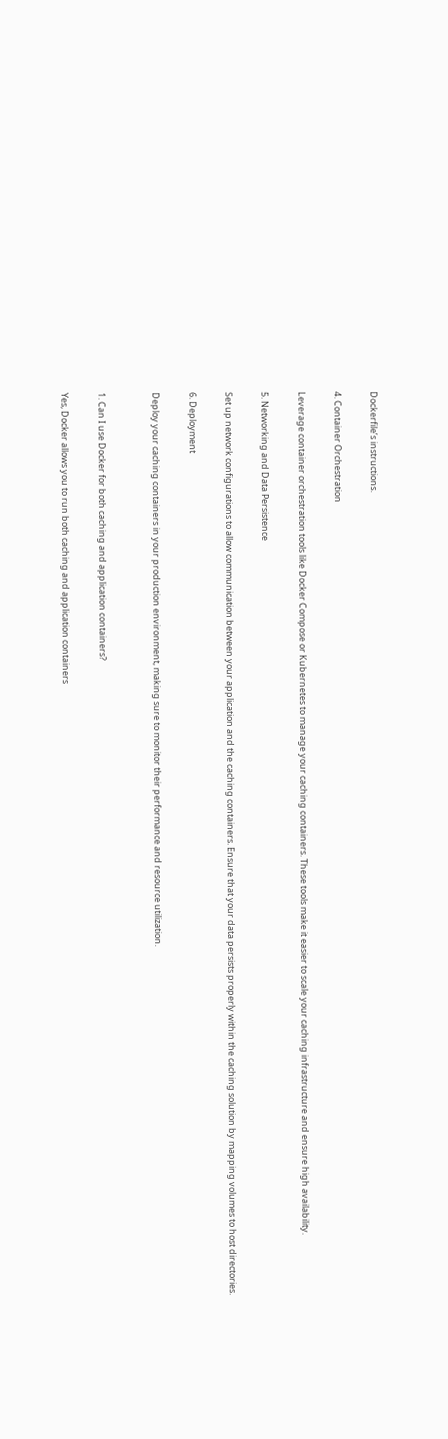Dockerfile’s instructions.

4. Container Orchestration

Leverage container orchestration tools like Docker Compose or Kubernetes to manage your caching containers. These tools make it easier to scale your caching infrastructure and ensure high availability.

5. Networking and Data Persistence

Set up network configurations to allow communication between your application and the caching containers. Ensure that your data persists properly within the caching solution by mapping volumes to host directories.

6. Deployment

Deploy your caching containers in your production environment, making sure to monitor their performance and resource utilization.


1. Can I use Docker for both caching and application containers?

Yes, Docker allows you to run both caching and application containers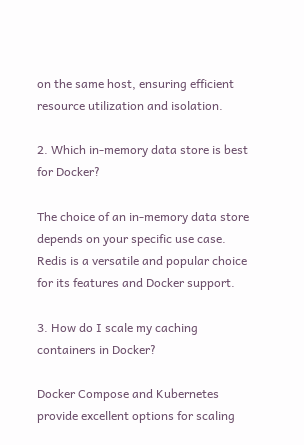on the same host, ensuring efficient resource utilization and isolation.

2. Which in-memory data store is best for Docker?

The choice of an in-memory data store depends on your specific use case. Redis is a versatile and popular choice for its features and Docker support.

3. How do I scale my caching containers in Docker?

Docker Compose and Kubernetes provide excellent options for scaling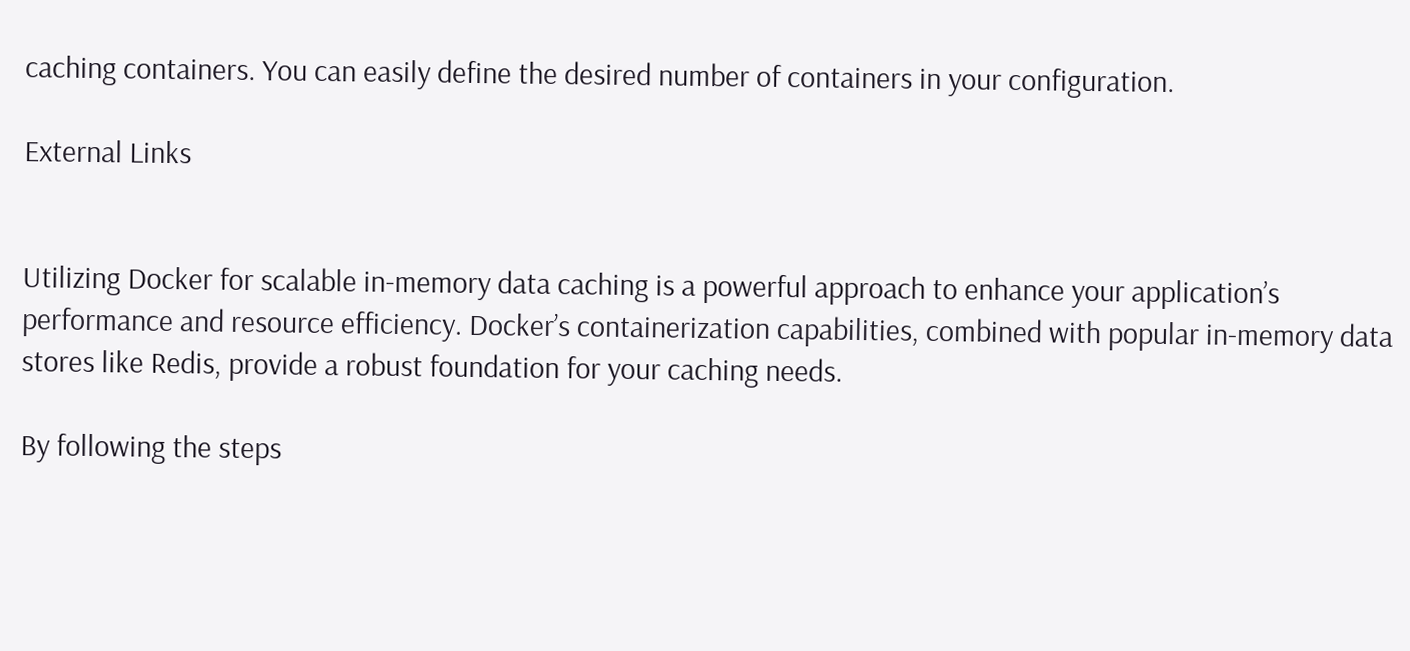caching containers. You can easily define the desired number of containers in your configuration.

External Links


Utilizing Docker for scalable in-memory data caching is a powerful approach to enhance your application’s performance and resource efficiency. Docker’s containerization capabilities, combined with popular in-memory data stores like Redis, provide a robust foundation for your caching needs.

By following the steps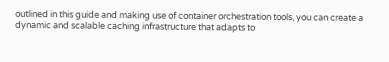outlined in this guide and making use of container orchestration tools, you can create a dynamic and scalable caching infrastructure that adapts to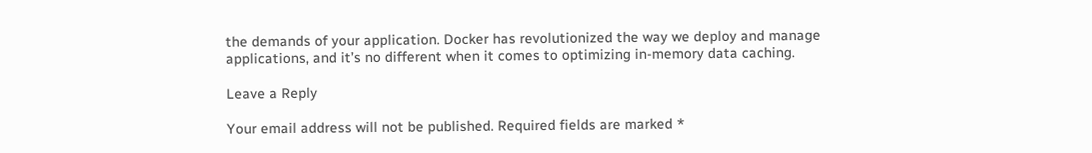the demands of your application. Docker has revolutionized the way we deploy and manage applications, and it’s no different when it comes to optimizing in-memory data caching.

Leave a Reply

Your email address will not be published. Required fields are marked *